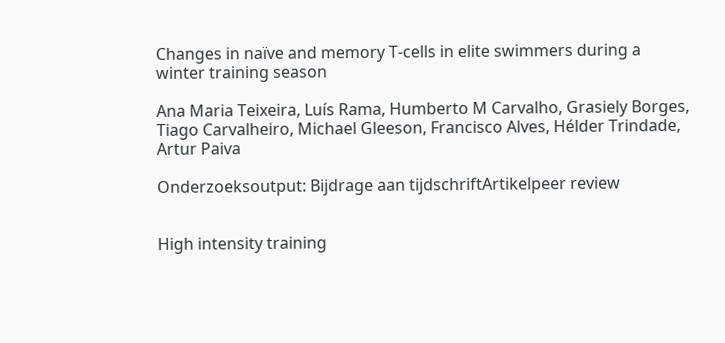Changes in naïve and memory T-cells in elite swimmers during a winter training season

Ana Maria Teixeira, Luís Rama, Humberto M Carvalho, Grasiely Borges, Tiago Carvalheiro, Michael Gleeson, Francisco Alves, Hélder Trindade, Artur Paiva

Onderzoeksoutput: Bijdrage aan tijdschriftArtikelpeer review


High intensity training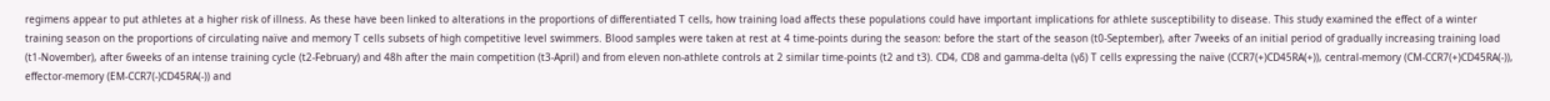regimens appear to put athletes at a higher risk of illness. As these have been linked to alterations in the proportions of differentiated T cells, how training load affects these populations could have important implications for athlete susceptibility to disease. This study examined the effect of a winter training season on the proportions of circulating naïve and memory T cells subsets of high competitive level swimmers. Blood samples were taken at rest at 4 time-points during the season: before the start of the season (t0-September), after 7weeks of an initial period of gradually increasing training load (t1-November), after 6weeks of an intense training cycle (t2-February) and 48h after the main competition (t3-April) and from eleven non-athlete controls at 2 similar time-points (t2 and t3). CD4, CD8 and gamma-delta (γδ) T cells expressing the naïve (CCR7(+)CD45RA(+)), central-memory (CM-CCR7(+)CD45RA(-)), effector-memory (EM-CCR7(-)CD45RA(-)) and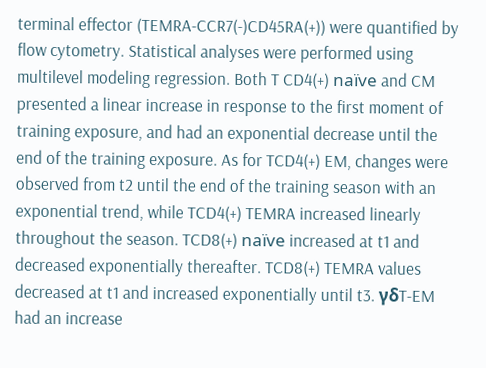terminal effector (TEMRA-CCR7(-)CD45RA(+)) were quantified by flow cytometry. Statistical analyses were performed using multilevel modeling regression. Both T CD4(+) naïve and CM presented a linear increase in response to the first moment of training exposure, and had an exponential decrease until the end of the training exposure. As for TCD4(+) EM, changes were observed from t2 until the end of the training season with an exponential trend, while TCD4(+) TEMRA increased linearly throughout the season. TCD8(+) naïve increased at t1 and decreased exponentially thereafter. TCD8(+) TEMRA values decreased at t1 and increased exponentially until t3. γδT-EM had an increase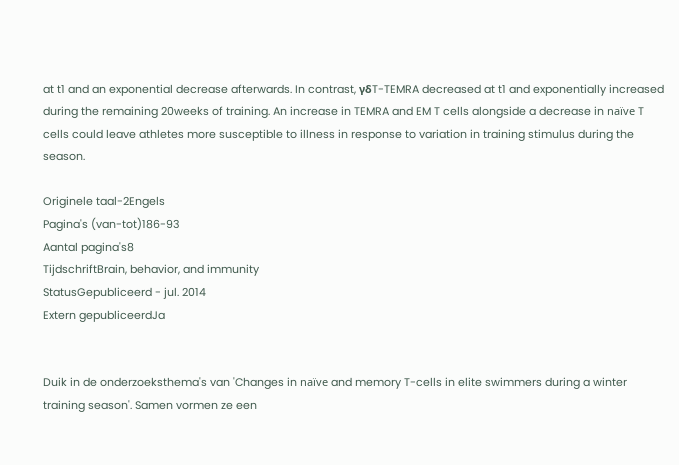at t1 and an exponential decrease afterwards. In contrast, γδT-TEMRA decreased at t1 and exponentially increased during the remaining 20weeks of training. An increase in TEMRA and EM T cells alongside a decrease in naïve T cells could leave athletes more susceptible to illness in response to variation in training stimulus during the season.

Originele taal-2Engels
Pagina's (van-tot)186-93
Aantal pagina's8
TijdschriftBrain, behavior, and immunity
StatusGepubliceerd - jul. 2014
Extern gepubliceerdJa


Duik in de onderzoeksthema's van 'Changes in naïve and memory T-cells in elite swimmers during a winter training season'. Samen vormen ze een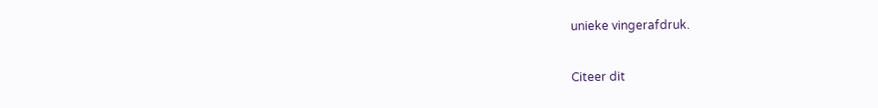unieke vingerafdruk.

Citeer dit